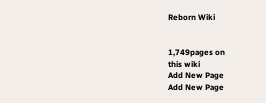Reborn Wiki


1,749pages on
this wiki
Add New Page
Add New Page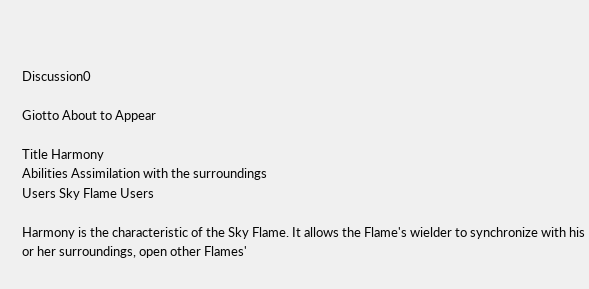Discussion0

Giotto About to Appear

Title Harmony
Abilities Assimilation with the surroundings
Users Sky Flame Users

Harmony is the characteristic of the Sky Flame. It allows the Flame's wielder to synchronize with his or her surroundings, open other Flames'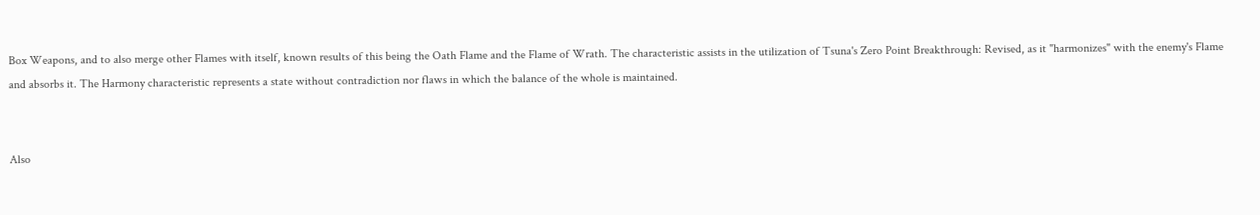Box Weapons, and to also merge other Flames with itself, known results of this being the Oath Flame and the Flame of Wrath. The characteristic assists in the utilization of Tsuna's Zero Point Breakthrough: Revised, as it "harmonizes" with the enemy's Flame and absorbs it. The Harmony characteristic represents a state without contradiction nor flaws in which the balance of the whole is maintained.


Also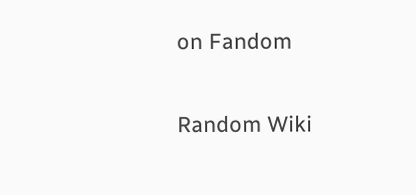on Fandom

Random Wiki